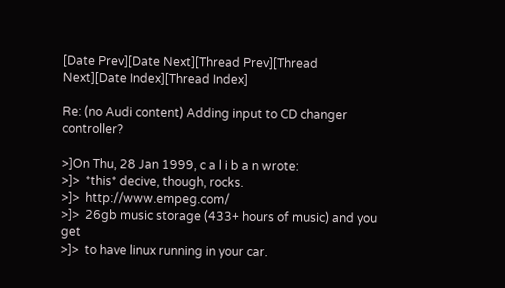[Date Prev][Date Next][Thread Prev][Thread Next][Date Index][Thread Index]

Re: (no Audi content) Adding input to CD changer controller?

>]On Thu, 28 Jan 1999, c a l i b a n wrote:
>]>  *this* decive, though, rocks.
>]>  http://www.empeg.com/
>]>  26gb music storage (433+ hours of music) and you get
>]>  to have linux running in your car.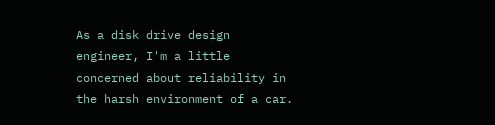As a disk drive design engineer, I'm a little concerned about reliability in
the harsh environment of a car.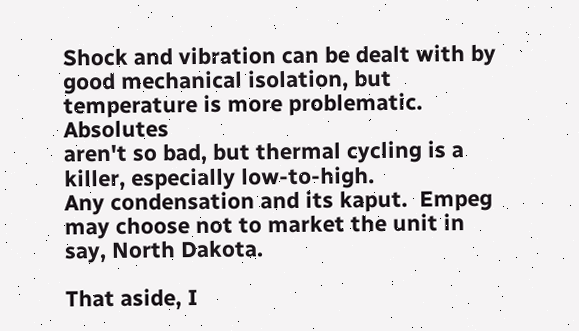Shock and vibration can be dealt with by
good mechanical isolation, but temperature is more problematic.  Absolutes
aren't so bad, but thermal cycling is a killer, especially low-to-high.
Any condensation and its kaput.  Empeg may choose not to market the unit in
say, North Dakota.

That aside, I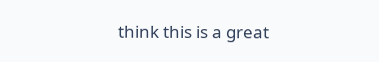think this is a great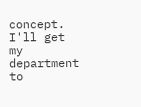concept.  I'll get my department to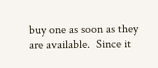buy one as soon as they are available.  Since it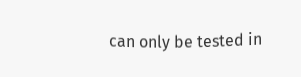can only be tested in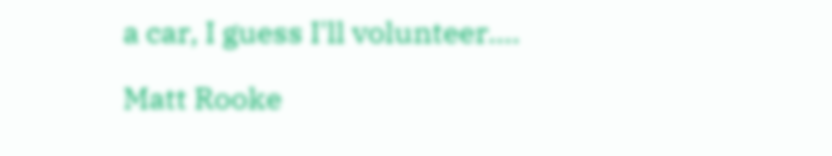a car, I guess I'll volunteer....

Matt Rooke